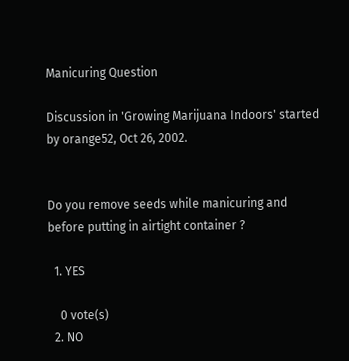Manicuring Question

Discussion in 'Growing Marijuana Indoors' started by orange52, Oct 26, 2002.


Do you remove seeds while manicuring and before putting in airtight container ?

  1. YES

    0 vote(s)
  2. NO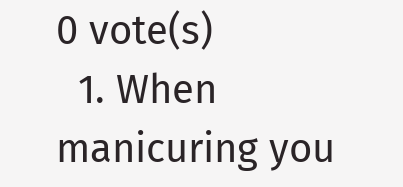0 vote(s)
  1. When manicuring you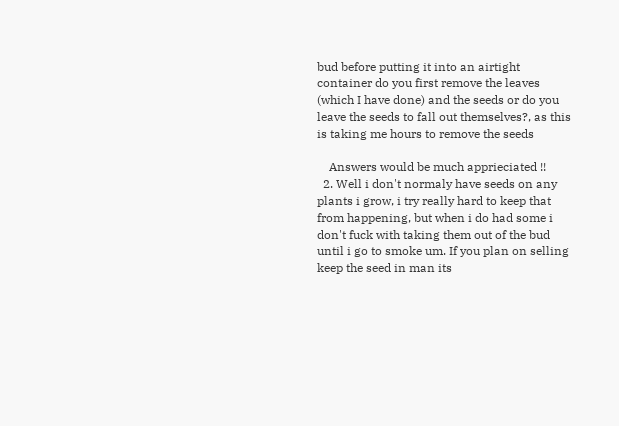bud before putting it into an airtight container do you first remove the leaves (which I have done) and the seeds or do you leave the seeds to fall out themselves?, as this is taking me hours to remove the seeds

    Answers would be much apprieciated !!
  2. Well i don't normaly have seeds on any plants i grow, i try really hard to keep that from happening, but when i do had some i don't fuck with taking them out of the bud until i go to smoke um. If you plan on selling keep the seed in man its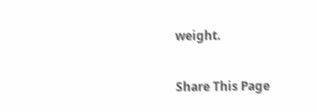weight.

Share This Page